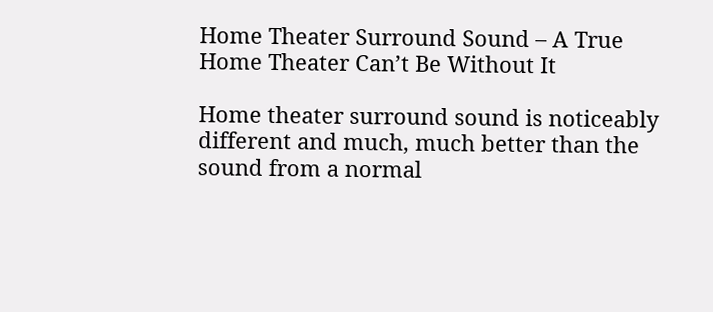Home Theater Surround Sound – A True Home Theater Can’t Be Without It

Home theater surround sound is noticeably different and much, much better than the sound from a normal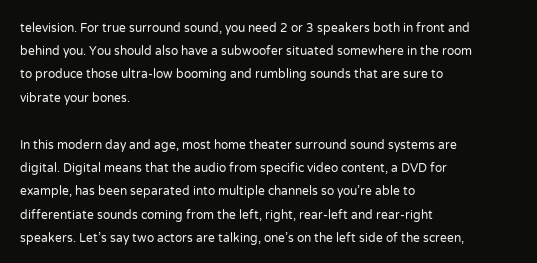television. For true surround sound, you need 2 or 3 speakers both in front and behind you. You should also have a subwoofer situated somewhere in the room to produce those ultra-low booming and rumbling sounds that are sure to vibrate your bones.

In this modern day and age, most home theater surround sound systems are digital. Digital means that the audio from specific video content, a DVD for example, has been separated into multiple channels so you’re able to differentiate sounds coming from the left, right, rear-left and rear-right speakers. Let’s say two actors are talking, one’s on the left side of the screen,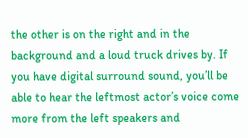the other is on the right and in the background and a loud truck drives by. If you have digital surround sound, you’ll be able to hear the leftmost actor’s voice come more from the left speakers and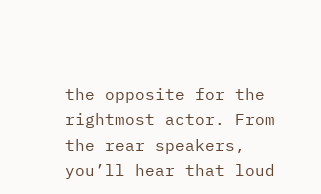the opposite for the rightmost actor. From the rear speakers, you’ll hear that loud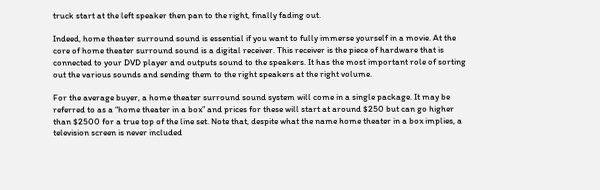truck start at the left speaker then pan to the right, finally fading out.

Indeed, home theater surround sound is essential if you want to fully immerse yourself in a movie. At the core of home theater surround sound is a digital receiver. This receiver is the piece of hardware that is connected to your DVD player and outputs sound to the speakers. It has the most important role of sorting out the various sounds and sending them to the right speakers at the right volume.

For the average buyer, a home theater surround sound system will come in a single package. It may be referred to as a “home theater in a box” and prices for these will start at around $250 but can go higher than $2500 for a true top of the line set. Note that, despite what the name home theater in a box implies, a television screen is never included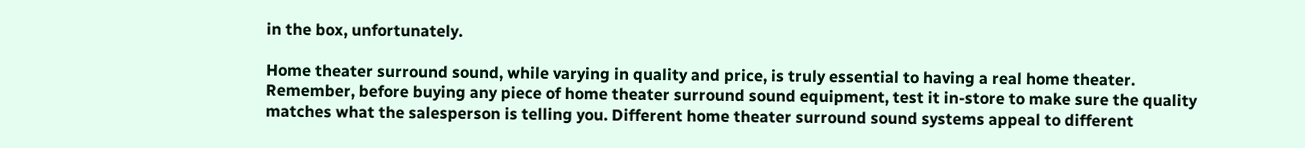in the box, unfortunately.

Home theater surround sound, while varying in quality and price, is truly essential to having a real home theater. Remember, before buying any piece of home theater surround sound equipment, test it in-store to make sure the quality matches what the salesperson is telling you. Different home theater surround sound systems appeal to different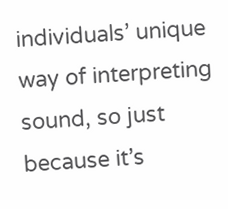individuals’ unique way of interpreting sound, so just because it’s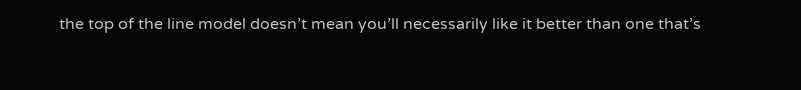the top of the line model doesn’t mean you’ll necessarily like it better than one that’s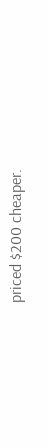priced $200 cheaper.